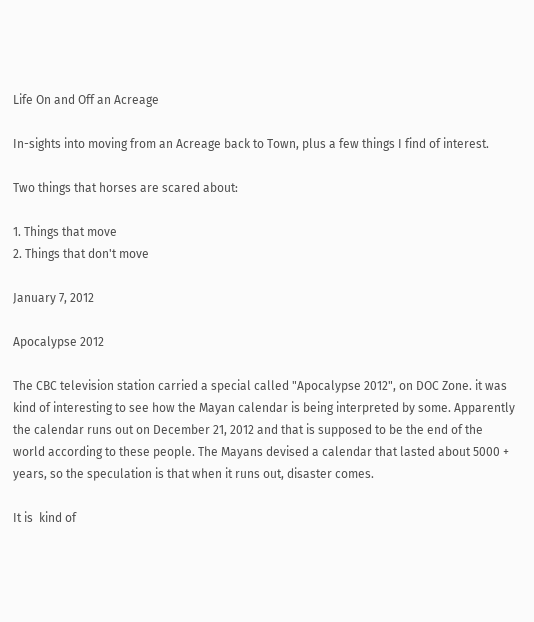Life On and Off an Acreage

In-sights into moving from an Acreage back to Town, plus a few things I find of interest.

Two things that horses are scared about:

1. Things that move
2. Things that don't move

January 7, 2012

Apocalypse 2012

The CBC television station carried a special called "Apocalypse 2012", on DOC Zone. it was kind of interesting to see how the Mayan calendar is being interpreted by some. Apparently the calendar runs out on December 21, 2012 and that is supposed to be the end of the world according to these people. The Mayans devised a calendar that lasted about 5000 + years, so the speculation is that when it runs out, disaster comes.

It is  kind of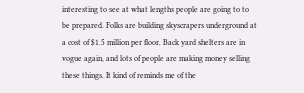interesting to see at what lengths people are going to to be prepared. Folks are building skyscrapers underground at a cost of $1.5 million per floor. Back yard shelters are in vogue again, and lots of people are making money selling these things. It kind of reminds me of the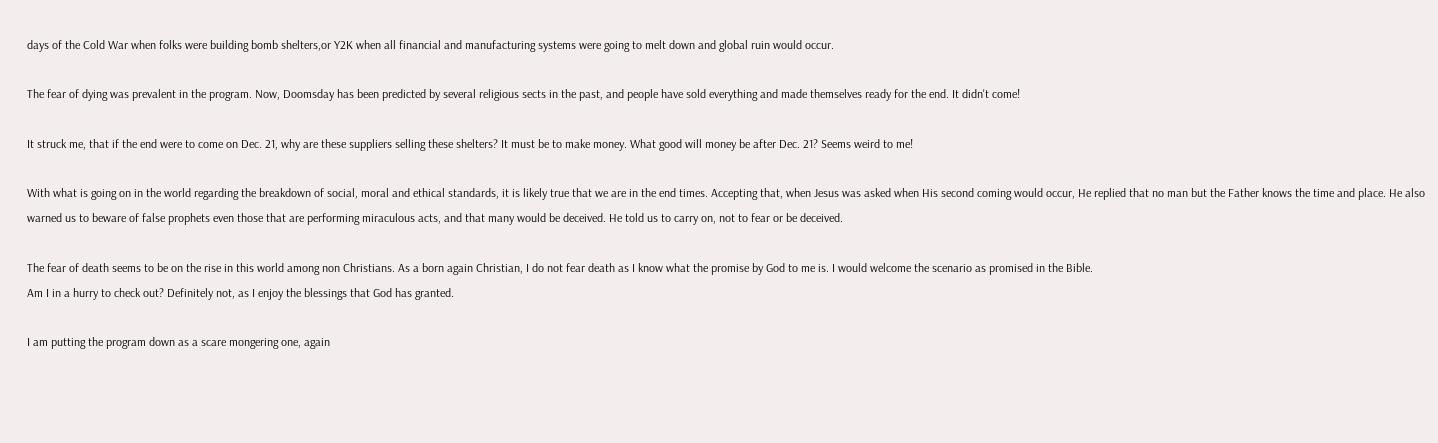days of the Cold War when folks were building bomb shelters,or Y2K when all financial and manufacturing systems were going to melt down and global ruin would occur.

The fear of dying was prevalent in the program. Now, Doomsday has been predicted by several religious sects in the past, and people have sold everything and made themselves ready for the end. It didn't come!

It struck me, that if the end were to come on Dec. 21, why are these suppliers selling these shelters? It must be to make money. What good will money be after Dec. 21? Seems weird to me!

With what is going on in the world regarding the breakdown of social, moral and ethical standards, it is likely true that we are in the end times. Accepting that, when Jesus was asked when His second coming would occur, He replied that no man but the Father knows the time and place. He also warned us to beware of false prophets even those that are performing miraculous acts, and that many would be deceived. He told us to carry on, not to fear or be deceived.

The fear of death seems to be on the rise in this world among non Christians. As a born again Christian, I do not fear death as I know what the promise by God to me is. I would welcome the scenario as promised in the Bible.
Am I in a hurry to check out? Definitely not, as I enjoy the blessings that God has granted.

I am putting the program down as a scare mongering one, again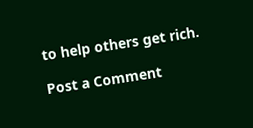to help others get rich.

Post a Comment